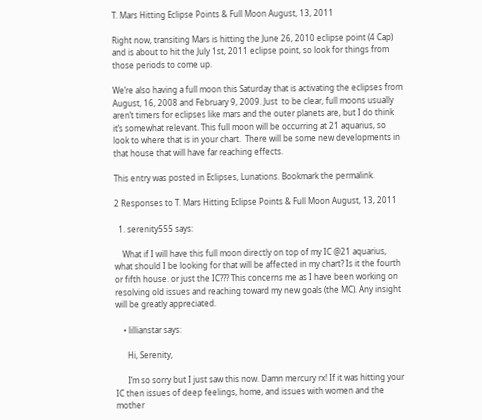T. Mars Hitting Eclipse Points & Full Moon August, 13, 2011

Right now, transiting Mars is hitting the June 26, 2010 eclipse point (4 Cap) and is about to hit the July 1st, 2011 eclipse point, so look for things from those periods to come up.

We’re also having a full moon this Saturday that is activating the eclipses from August, 16, 2008 and February 9, 2009. Just  to be clear, full moons usually aren’t timers for eclipses like mars and the outer planets are, but I do think it’s somewhat relevant. This full moon will be occurring at 21 aquarius, so look to where that is in your chart.  There will be some new developments in that house that will have far reaching effects.

This entry was posted in Eclipses, Lunations. Bookmark the permalink.

2 Responses to T. Mars Hitting Eclipse Points & Full Moon August, 13, 2011

  1. serenity555 says:

    What if I will have this full moon directly on top of my IC @21 aquarius, what should I be looking for that will be affected in my chart? Is it the fourth or fifth house. or just the IC??? This concerns me as I have been working on resolving old issues and reaching toward my new goals (the MC). Any insight will be greatly appreciated.

    • lillianstar says:

      Hi, Serenity,

      I’m so sorry but I just saw this now. Damn mercury rx! If it was hitting your IC then issues of deep feelings, home, and issues with women and the mother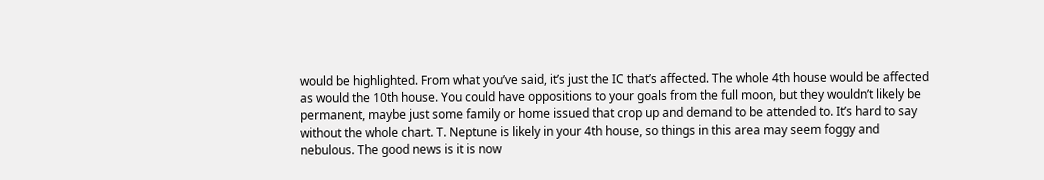would be highlighted. From what you’ve said, it’s just the IC that’s affected. The whole 4th house would be affected as would the 10th house. You could have oppositions to your goals from the full moon, but they wouldn’t likely be permanent, maybe just some family or home issued that crop up and demand to be attended to. It’s hard to say without the whole chart. T. Neptune is likely in your 4th house, so things in this area may seem foggy and nebulous. The good news is it is now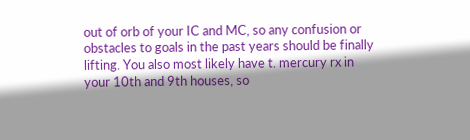out of orb of your IC and MC, so any confusion or obstacles to goals in the past years should be finally lifting. You also most likely have t. mercury rx in your 10th and 9th houses, so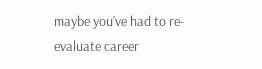maybe you’ve had to re-evaluate career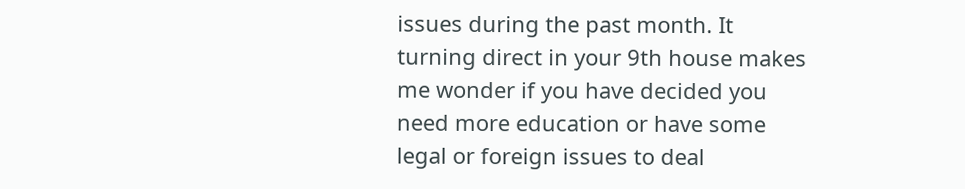issues during the past month. It turning direct in your 9th house makes me wonder if you have decided you need more education or have some legal or foreign issues to deal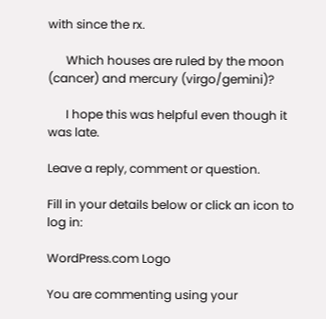with since the rx.

      Which houses are ruled by the moon (cancer) and mercury (virgo/gemini)?

      I hope this was helpful even though it was late.

Leave a reply, comment or question.

Fill in your details below or click an icon to log in:

WordPress.com Logo

You are commenting using your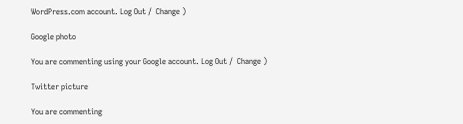WordPress.com account. Log Out /  Change )

Google photo

You are commenting using your Google account. Log Out /  Change )

Twitter picture

You are commenting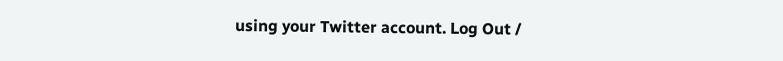using your Twitter account. Log Out /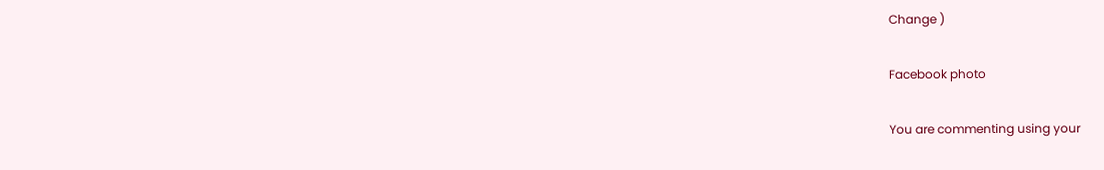Change )

Facebook photo

You are commenting using your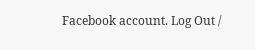Facebook account. Log Out /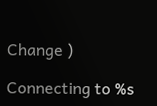Change )

Connecting to %s